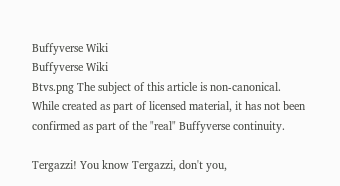Buffyverse Wiki
Buffyverse Wiki
Btvs.png The subject of this article is non-canonical.
While created as part of licensed material, it has not been confirmed as part of the "real" Buffyverse continuity.

Tergazzi! You know Tergazzi, don't you,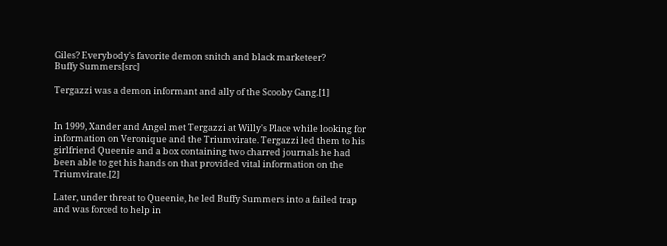Giles? Everybody's favorite demon snitch and black marketeer?
Buffy Summers[src]

Tergazzi was a demon informant and ally of the Scooby Gang.[1]


In 1999, Xander and Angel met Tergazzi at Willy's Place while looking for information on Veronique and the Triumvirate. Tergazzi led them to his girlfriend Queenie and a box containing two charred journals he had been able to get his hands on that provided vital information on the Triumvirate.[2]

Later, under threat to Queenie, he led Buffy Summers into a failed trap and was forced to help in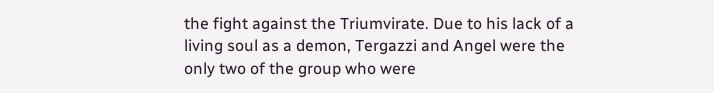the fight against the Triumvirate. Due to his lack of a living soul as a demon, Tergazzi and Angel were the only two of the group who were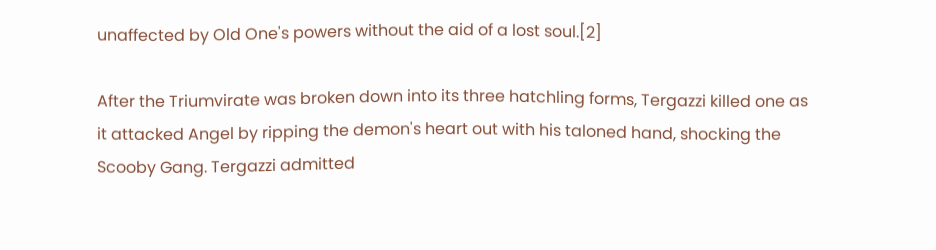unaffected by Old One's powers without the aid of a lost soul.[2]

After the Triumvirate was broken down into its three hatchling forms, Tergazzi killed one as it attacked Angel by ripping the demon's heart out with his taloned hand, shocking the Scooby Gang. Tergazzi admitted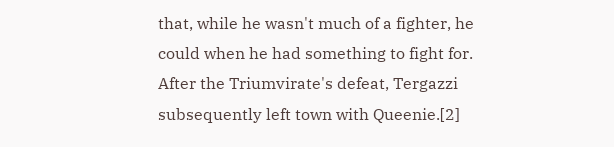that, while he wasn't much of a fighter, he could when he had something to fight for. After the Triumvirate's defeat, Tergazzi subsequently left town with Queenie.[2]